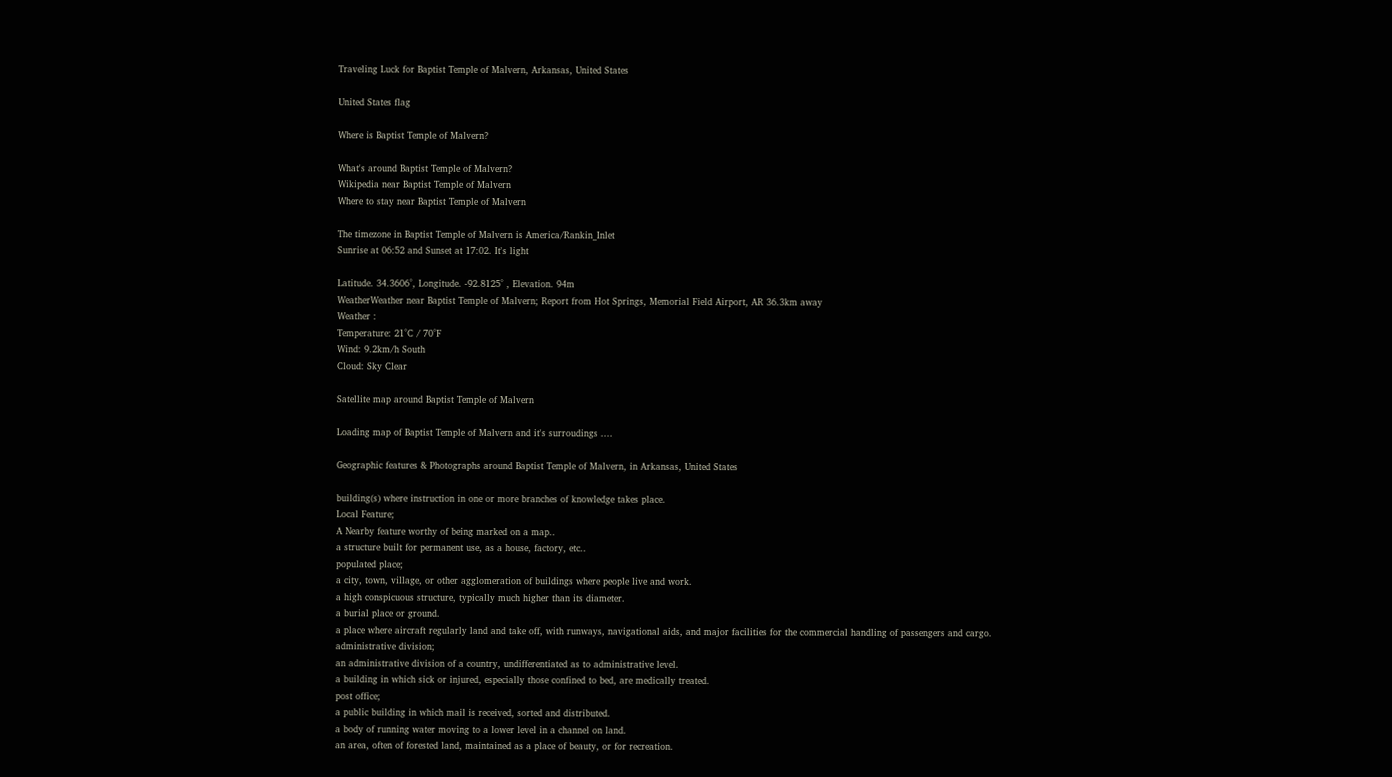Traveling Luck for Baptist Temple of Malvern, Arkansas, United States

United States flag

Where is Baptist Temple of Malvern?

What's around Baptist Temple of Malvern?
Wikipedia near Baptist Temple of Malvern
Where to stay near Baptist Temple of Malvern

The timezone in Baptist Temple of Malvern is America/Rankin_Inlet
Sunrise at 06:52 and Sunset at 17:02. It's light

Latitude. 34.3606°, Longitude. -92.8125° , Elevation. 94m
WeatherWeather near Baptist Temple of Malvern; Report from Hot Springs, Memorial Field Airport, AR 36.3km away
Weather :
Temperature: 21°C / 70°F
Wind: 9.2km/h South
Cloud: Sky Clear

Satellite map around Baptist Temple of Malvern

Loading map of Baptist Temple of Malvern and it's surroudings ....

Geographic features & Photographs around Baptist Temple of Malvern, in Arkansas, United States

building(s) where instruction in one or more branches of knowledge takes place.
Local Feature;
A Nearby feature worthy of being marked on a map..
a structure built for permanent use, as a house, factory, etc..
populated place;
a city, town, village, or other agglomeration of buildings where people live and work.
a high conspicuous structure, typically much higher than its diameter.
a burial place or ground.
a place where aircraft regularly land and take off, with runways, navigational aids, and major facilities for the commercial handling of passengers and cargo.
administrative division;
an administrative division of a country, undifferentiated as to administrative level.
a building in which sick or injured, especially those confined to bed, are medically treated.
post office;
a public building in which mail is received, sorted and distributed.
a body of running water moving to a lower level in a channel on land.
an area, often of forested land, maintained as a place of beauty, or for recreation.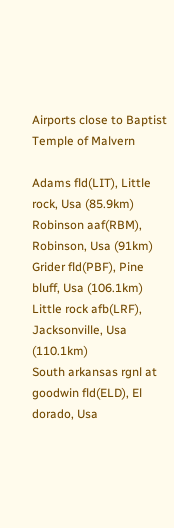Airports close to Baptist Temple of Malvern

Adams fld(LIT), Little rock, Usa (85.9km)
Robinson aaf(RBM), Robinson, Usa (91km)
Grider fld(PBF), Pine bluff, Usa (106.1km)
Little rock afb(LRF), Jacksonville, Usa (110.1km)
South arkansas rgnl at goodwin fld(ELD), El dorado, Usa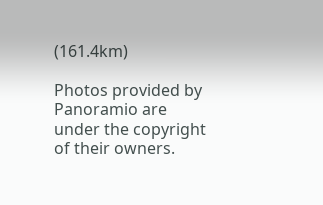(161.4km)

Photos provided by Panoramio are under the copyright of their owners.